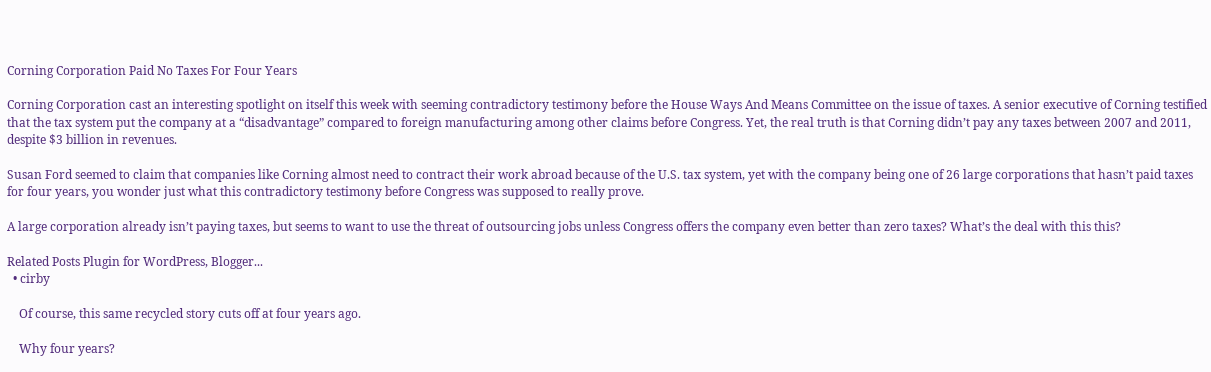Corning Corporation Paid No Taxes For Four Years

Corning Corporation cast an interesting spotlight on itself this week with seeming contradictory testimony before the House Ways And Means Committee on the issue of taxes. A senior executive of Corning testified that the tax system put the company at a “disadvantage” compared to foreign manufacturing among other claims before Congress. Yet, the real truth is that Corning didn’t pay any taxes between 2007 and 2011, despite $3 billion in revenues.

Susan Ford seemed to claim that companies like Corning almost need to contract their work abroad because of the U.S. tax system, yet with the company being one of 26 large corporations that hasn’t paid taxes for four years, you wonder just what this contradictory testimony before Congress was supposed to really prove.

A large corporation already isn’t paying taxes, but seems to want to use the threat of outsourcing jobs unless Congress offers the company even better than zero taxes? What’s the deal with this this?

Related Posts Plugin for WordPress, Blogger...
  • cirby

    Of course, this same recycled story cuts off at four years ago.

    Why four years?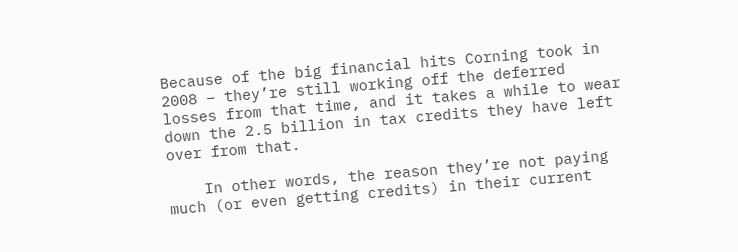Because of the big financial hits Corning took in 2008 – they’re still working off the deferred losses from that time, and it takes a while to wear down the 2.5 billion in tax credits they have left over from that.

    In other words, the reason they’re not paying much (or even getting credits) in their current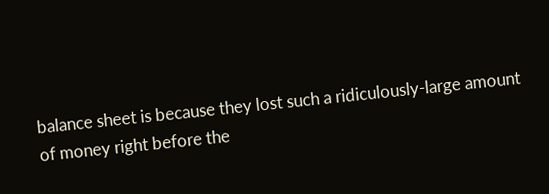balance sheet is because they lost such a ridiculously-large amount of money right before the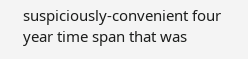suspiciously-convenient four year time span that was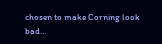chosen to make Corning look bad…